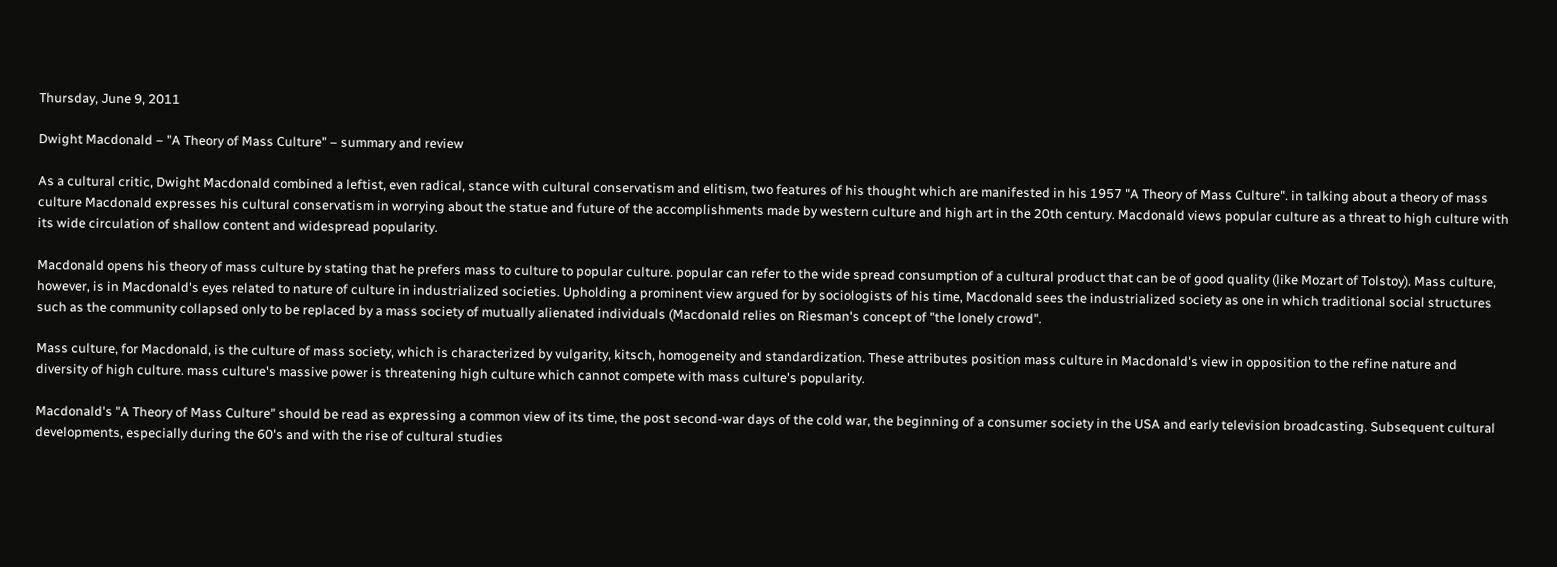Thursday, June 9, 2011

Dwight Macdonald – "A Theory of Mass Culture" – summary and review

As a cultural critic, Dwight Macdonald combined a leftist, even radical, stance with cultural conservatism and elitism, two features of his thought which are manifested in his 1957 "A Theory of Mass Culture". in talking about a theory of mass culture Macdonald expresses his cultural conservatism in worrying about the statue and future of the accomplishments made by western culture and high art in the 20th century. Macdonald views popular culture as a threat to high culture with its wide circulation of shallow content and widespread popularity.

Macdonald opens his theory of mass culture by stating that he prefers mass to culture to popular culture. popular can refer to the wide spread consumption of a cultural product that can be of good quality (like Mozart of Tolstoy). Mass culture, however, is in Macdonald's eyes related to nature of culture in industrialized societies. Upholding a prominent view argued for by sociologists of his time, Macdonald sees the industrialized society as one in which traditional social structures such as the community collapsed only to be replaced by a mass society of mutually alienated individuals (Macdonald relies on Riesman's concept of "the lonely crowd".

Mass culture, for Macdonald, is the culture of mass society, which is characterized by vulgarity, kitsch, homogeneity and standardization. These attributes position mass culture in Macdonald's view in opposition to the refine nature and diversity of high culture. mass culture's massive power is threatening high culture which cannot compete with mass culture's popularity.

Macdonald's "A Theory of Mass Culture" should be read as expressing a common view of its time, the post second-war days of the cold war, the beginning of a consumer society in the USA and early television broadcasting. Subsequent cultural developments, especially during the 60's and with the rise of cultural studies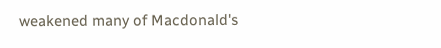weakened many of Macdonald's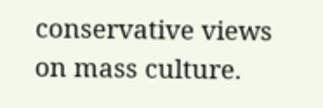conservative views on mass culture.